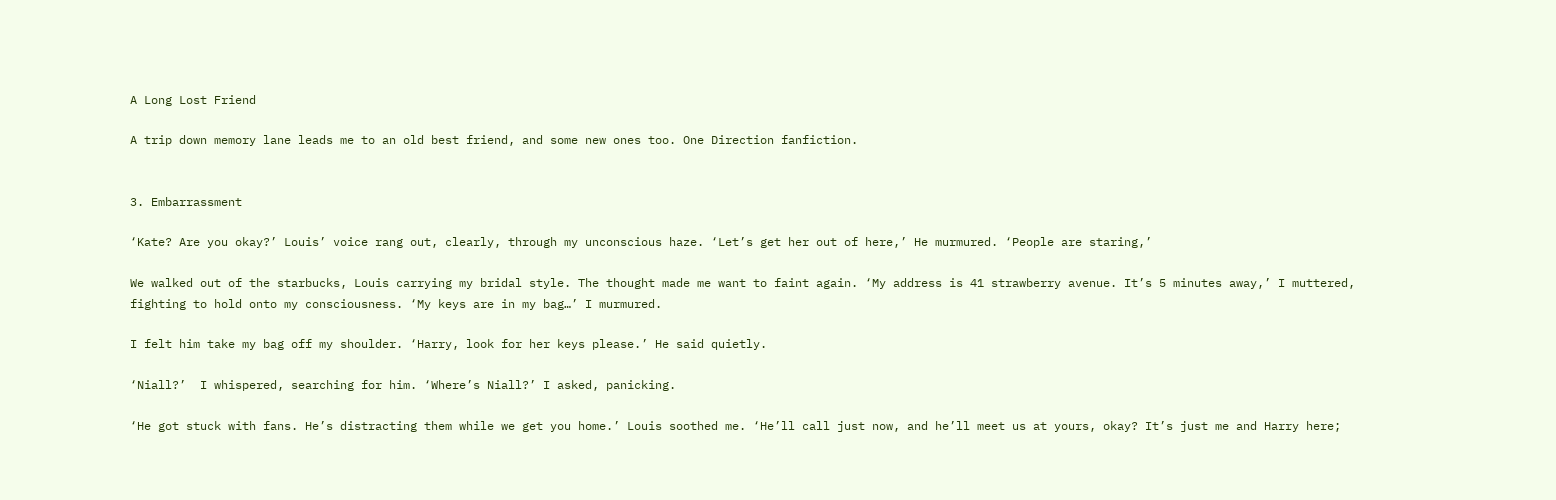A Long Lost Friend

A trip down memory lane leads me to an old best friend, and some new ones too. One Direction fanfiction.


3. Embarrassment

‘Kate? Are you okay?’ Louis’ voice rang out, clearly, through my unconscious haze. ‘Let’s get her out of here,’ He murmured. ‘People are staring,’

We walked out of the starbucks, Louis carrying my bridal style. The thought made me want to faint again. ‘My address is 41 strawberry avenue. It’s 5 minutes away,’ I muttered, fighting to hold onto my consciousness. ‘My keys are in my bag…’ I murmured.

I felt him take my bag off my shoulder. ‘Harry, look for her keys please.’ He said quietly.

‘Niall?’  I whispered, searching for him. ‘Where’s Niall?’ I asked, panicking.

‘He got stuck with fans. He’s distracting them while we get you home.’ Louis soothed me. ‘He’ll call just now, and he’ll meet us at yours, okay? It’s just me and Harry here;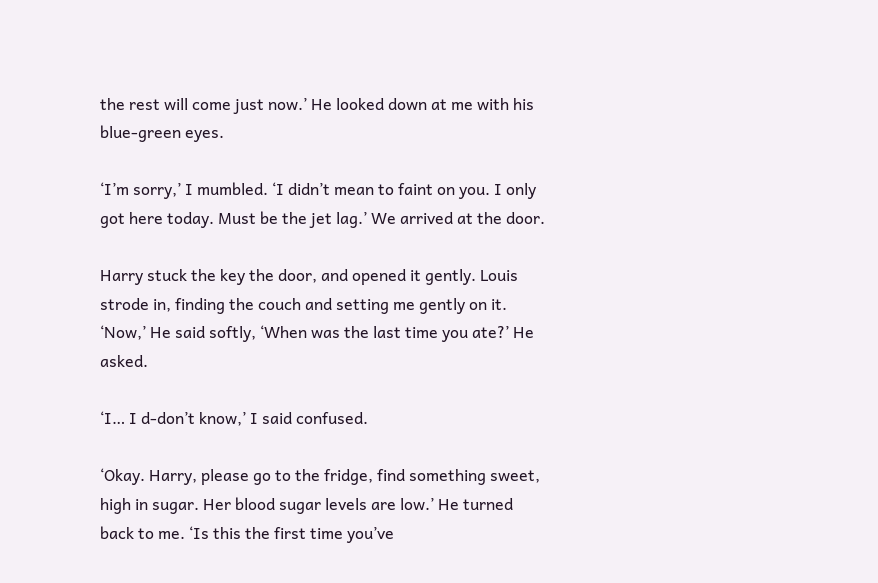the rest will come just now.’ He looked down at me with his blue-green eyes.

‘I’m sorry,’ I mumbled. ‘I didn’t mean to faint on you. I only got here today. Must be the jet lag.’ We arrived at the door.

Harry stuck the key the door, and opened it gently. Louis strode in, finding the couch and setting me gently on it. ‘Now,’ He said softly, ‘When was the last time you ate?’ He asked.

‘I… I d-don’t know,’ I said confused.

‘Okay. Harry, please go to the fridge, find something sweet, high in sugar. Her blood sugar levels are low.’ He turned back to me. ‘Is this the first time you’ve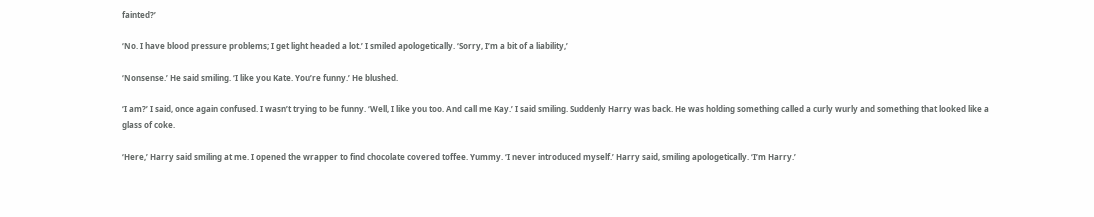fainted?’

‘No. I have blood pressure problems; I get light headed a lot.’ I smiled apologetically. ‘Sorry, I’m a bit of a liability,’

‘Nonsense.’ He said smiling. ‘I like you Kate. You’re funny.’ He blushed.

‘I am?’ I said, once again confused. I wasn’t trying to be funny. ‘Well, I like you too. And call me Kay.’ I said smiling. Suddenly Harry was back. He was holding something called a curly wurly and something that looked like a glass of coke.

‘Here,’ Harry said smiling at me. I opened the wrapper to find chocolate covered toffee. Yummy. ‘I never introduced myself.’ Harry said, smiling apologetically. ‘I’m Harry.’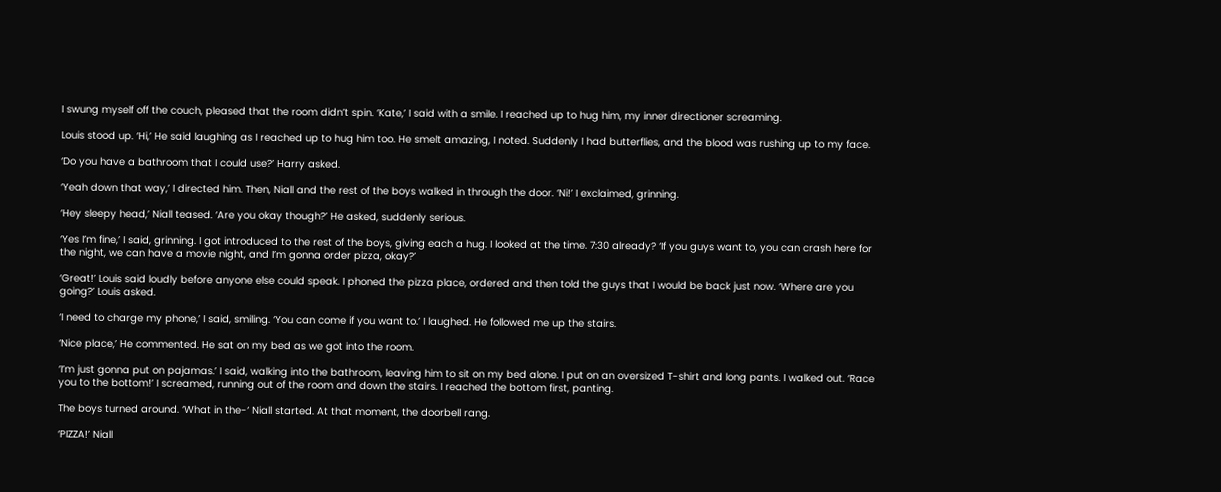I swung myself off the couch, pleased that the room didn’t spin. ‘Kate,’ I said with a smile. I reached up to hug him, my inner directioner screaming.

Louis stood up. ‘Hi,’ He said laughing as I reached up to hug him too. He smelt amazing, I noted. Suddenly I had butterflies, and the blood was rushing up to my face.

‘Do you have a bathroom that I could use?’ Harry asked.

‘Yeah down that way,’ I directed him. Then, Niall and the rest of the boys walked in through the door. ‘Ni!’ I exclaimed, grinning.

‘Hey sleepy head,’ Niall teased. ‘Are you okay though?’ He asked, suddenly serious.

‘Yes I’m fine,’ I said, grinning. I got introduced to the rest of the boys, giving each a hug. I looked at the time. 7:30 already? ‘If you guys want to, you can crash here for the night, we can have a movie night, and I’m gonna order pizza, okay?’

‘Great!’ Louis said loudly before anyone else could speak. I phoned the pizza place, ordered and then told the guys that I would be back just now. ‘Where are you going?’ Louis asked.

‘I need to charge my phone,’ I said, smiling. ‘You can come if you want to.’ I laughed. He followed me up the stairs.

‘Nice place,’ He commented. He sat on my bed as we got into the room.

‘I’m just gonna put on pajamas.’ I said, walking into the bathroom, leaving him to sit on my bed alone. I put on an oversized T-shirt and long pants. I walked out. ‘Race you to the bottom!’ I screamed, running out of the room and down the stairs. I reached the bottom first, panting.

The boys turned around. ‘What in the-‘ Niall started. At that moment, the doorbell rang.

‘PIZZA!’ Niall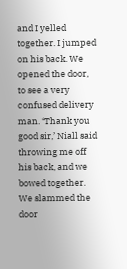and I yelled together. I jumped on his back. We opened the door, to see a very confused delivery man. ‘Thank you good sir,’ Niall said throwing me off his back, and we bowed together. We slammed the door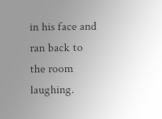in his face and ran back to the room laughing.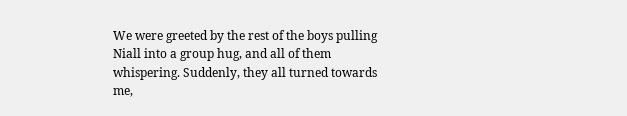We were greeted by the rest of the boys pulling Niall into a group hug, and all of them whispering. Suddenly, they all turned towards me,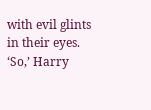with evil glints in their eyes. ‘So,’ Harry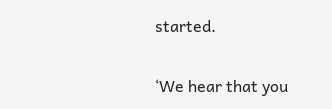started.

‘We hear that you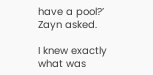have a pool?’ Zayn asked.

I knew exactly what was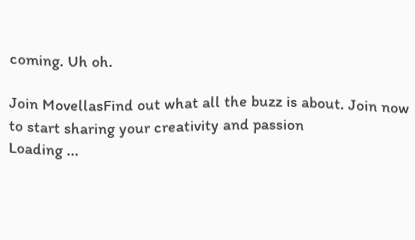coming. Uh oh.

Join MovellasFind out what all the buzz is about. Join now to start sharing your creativity and passion
Loading ...